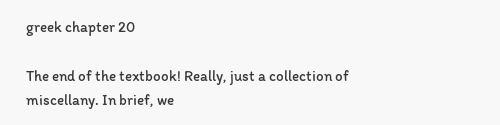greek chapter 20

The end of the textbook! Really, just a collection of miscellany. In brief, we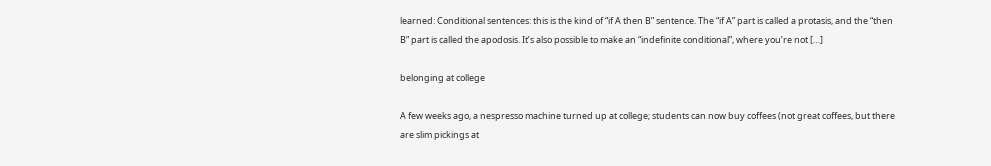learned: Conditional sentences: this is the kind of “if A then B” sentence. The “if A” part is called a protasis, and the “then B” part is called the apodosis. It’s also possible to make an “indefinite conditional”, where you’re not […]

belonging at college

A few weeks ago, a nespresso machine turned up at college; students can now buy coffees (not great coffees, but there are slim pickings at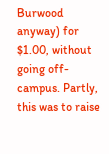Burwood anyway) for $1.00, without going off-campus. Partly, this was to raise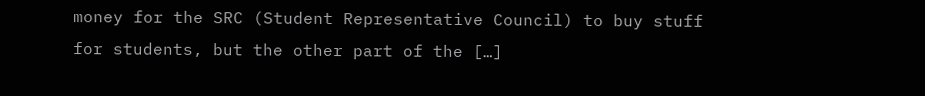money for the SRC (Student Representative Council) to buy stuff for students, but the other part of the […]